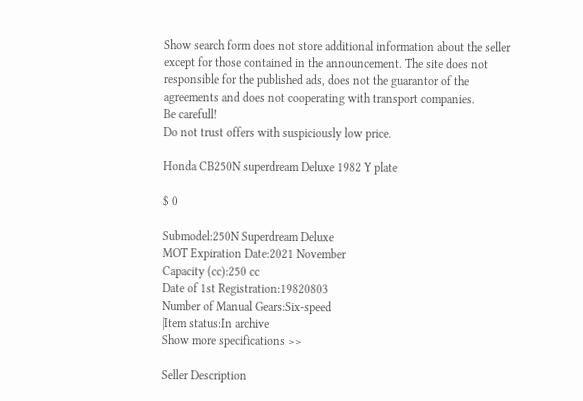Show search form does not store additional information about the seller except for those contained in the announcement. The site does not responsible for the published ads, does not the guarantor of the agreements and does not cooperating with transport companies.
Be carefull!
Do not trust offers with suspiciously low price.

Honda CB250N superdream Deluxe 1982 Y plate

$ 0

Submodel:250N Superdream Deluxe
MOT Expiration Date:2021 November
Capacity (cc):250 cc
Date of 1st Registration:19820803
Number of Manual Gears:Six-speed
|Item status:In archive
Show more specifications >>

Seller Description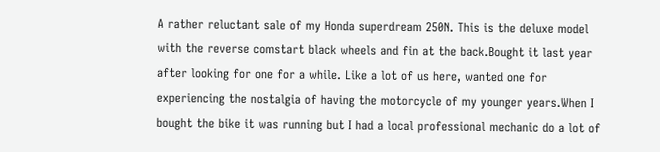A rather reluctant sale of my Honda superdream 250N. This is the deluxe model with the reverse comstart black wheels and fin at the back.Bought it last year after looking for one for a while. Like a lot of us here, wanted one for experiencing the nostalgia of having the motorcycle of my younger years.When I bought the bike it was running but I had a local professional mechanic do a lot of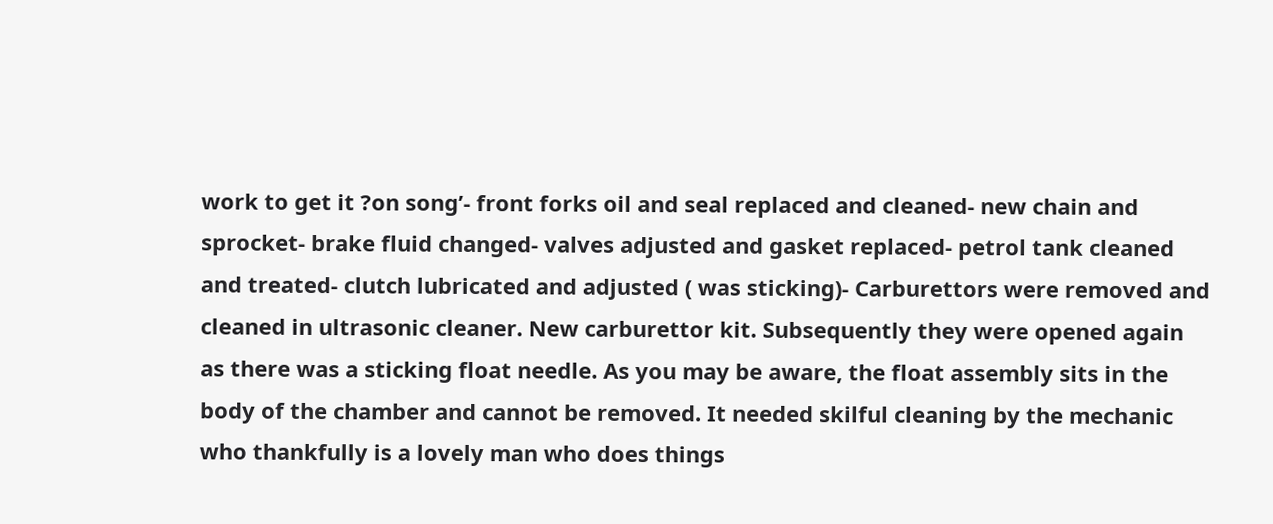work to get it ?on song’- front forks oil and seal replaced and cleaned- new chain and sprocket- brake fluid changed- valves adjusted and gasket replaced- petrol tank cleaned and treated- clutch lubricated and adjusted ( was sticking)- Carburettors were removed and cleaned in ultrasonic cleaner. New carburettor kit. Subsequently they were opened again as there was a sticking float needle. As you may be aware, the float assembly sits in the body of the chamber and cannot be removed. It needed skilful cleaning by the mechanic who thankfully is a lovely man who does things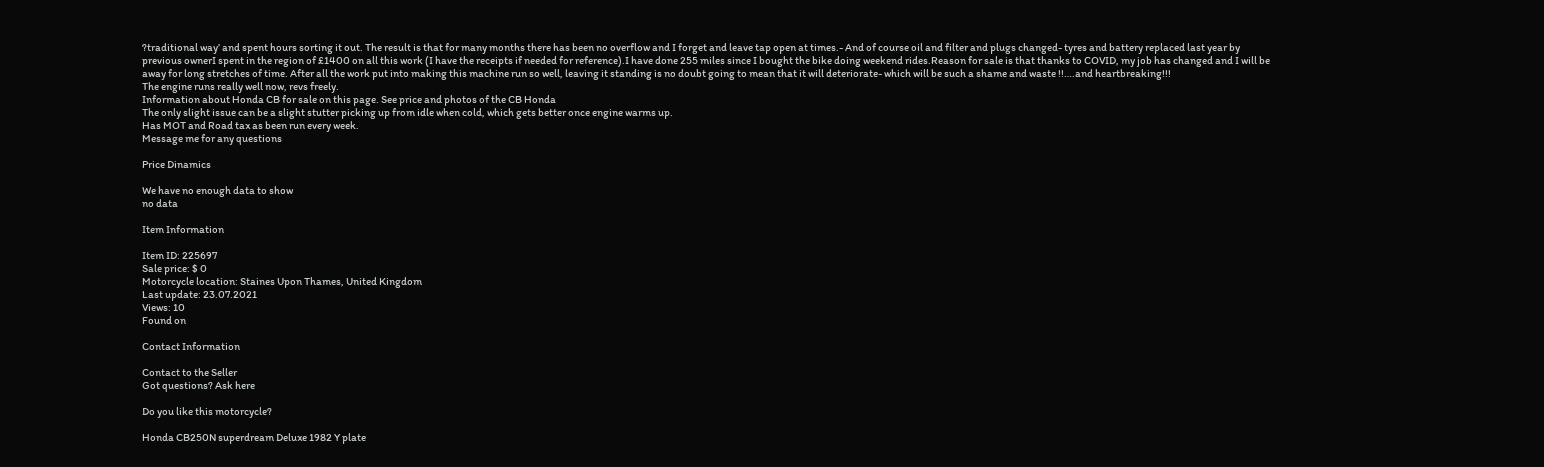?traditional way’ and spent hours sorting it out. The result is that for many months there has been no overflow and I forget and leave tap open at times.- And of course oil and filter and plugs changed- tyres and battery replaced last year by previous ownerI spent in the region of £1400 on all this work (I have the receipts if needed for reference).I have done 255 miles since I bought the bike doing weekend rides.Reason for sale is that thanks to COVID, my job has changed and I will be away for long stretches of time. After all the work put into making this machine run so well, leaving it standing is no doubt going to mean that it will deteriorate- which will be such a shame and waste !!….and heartbreaking!!!
The engine runs really well now, revs freely.
Information about Honda CB for sale on this page. See price and photos of the CB Honda
The only slight issue can be a slight stutter picking up from idle when cold, which gets better once engine warms up.
Has MOT and Road tax as been run every week.
Message me for any questions

Price Dinamics

We have no enough data to show
no data

Item Information

Item ID: 225697
Sale price: $ 0
Motorcycle location: Staines Upon Thames, United Kingdom
Last update: 23.07.2021
Views: 10
Found on

Contact Information

Contact to the Seller
Got questions? Ask here

Do you like this motorcycle?

Honda CB250N superdream Deluxe 1982 Y plate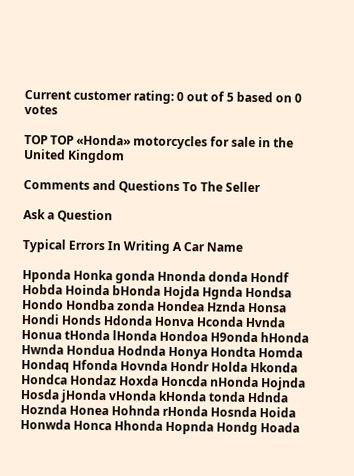Current customer rating: 0 out of 5 based on 0 votes

TOP TOP «Honda» motorcycles for sale in the United Kingdom

Comments and Questions To The Seller

Ask a Question

Typical Errors In Writing A Car Name

Hponda Honka gonda Hnonda donda Hondf Hobda Hoinda bHonda Hojda Hgnda Hondsa Hondo Hondba zonda Hondea Hznda Honsa Hondi Honds Hdonda Honva Hconda Hvnda Honua tHonda lHonda Hondoa H9onda hHonda Hwnda Hondua Hodnda Honya Hondta Homda Hondaq Hfonda Hovnda Hondr Holda Hkonda Hondca Hondaz Hoxda Honcda nHonda Hojnda Hosda jHonda vHonda kHonda tonda Hdnda Hoznda Honea Hohnda rHonda Hosnda Hoida Honwda Honca Hhonda Hopnda Hondg Hoada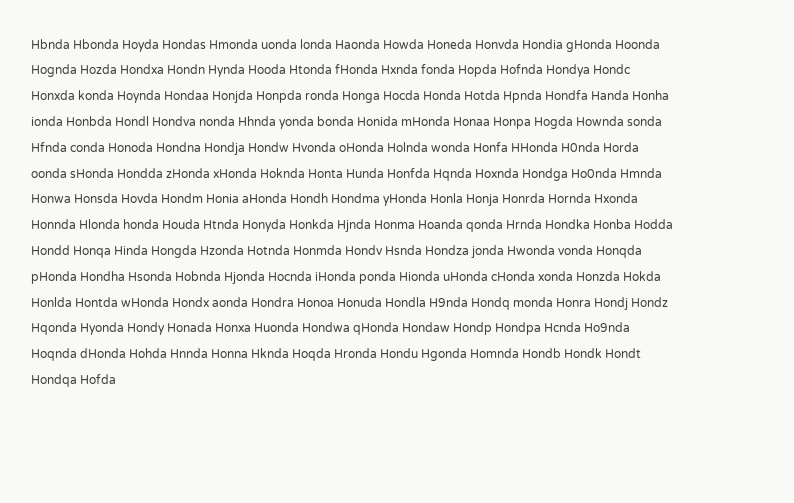Hbnda Hbonda Hoyda Hondas Hmonda uonda londa Haonda Howda Honeda Honvda Hondia gHonda Hoonda Hognda Hozda Hondxa Hondn Hynda Hooda Htonda fHonda Hxnda fonda Hopda Hofnda Hondya Hondc Honxda konda Hoynda Hondaa Honjda Honpda ronda Honga Hocda Honda Hotda Hpnda Hondfa Handa Honha ionda Honbda Hondl Hondva nonda Hhnda yonda bonda Honida mHonda Honaa Honpa Hogda Hownda sonda Hfnda conda Honoda Hondna Hondja Hondw Hvonda oHonda Holnda wonda Honfa HHonda H0nda Horda oonda sHonda Hondda zHonda xHonda Hoknda Honta Hunda Honfda Hqnda Hoxnda Hondga Ho0nda Hmnda Honwa Honsda Hovda Hondm Honia aHonda Hondh Hondma yHonda Honla Honja Honrda Hornda Hxonda Honnda Hlonda honda Houda Htnda Honyda Honkda Hjnda Honma Hoanda qonda Hrnda Hondka Honba Hodda Hondd Honqa Hinda Hongda Hzonda Hotnda Honmda Hondv Hsnda Hondza jonda Hwonda vonda Honqda pHonda Hondha Hsonda Hobnda Hjonda Hocnda iHonda ponda Hionda uHonda cHonda xonda Honzda Hokda Honlda Hontda wHonda Hondx aonda Hondra Honoa Honuda Hondla H9nda Hondq monda Honra Hondj Hondz Hqonda Hyonda Hondy Honada Honxa Huonda Hondwa qHonda Hondaw Hondp Hondpa Hcnda Ho9nda Hoqnda dHonda Hohda Hnnda Honna Hknda Hoqda Hronda Hondu Hgonda Homnda Hondb Hondk Hondt Hondqa Hofda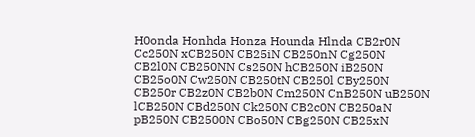H0onda Honhda Honza Hounda Hlnda CB2r0N Cc250N xCB250N CB25iN CB250nN Cg250N CB2l0N CB250NN Cs250N hCB250N iB250N CB25o0N Cw250N CB250tN CB250l CBy250N CB250r CB2z0N CB2b0N Cm250N CnB250N uB250N lCB250N CBd250N Ck250N CB2c0N CB250aN pB250N CB2500N CBo50N CBg250N CB25xN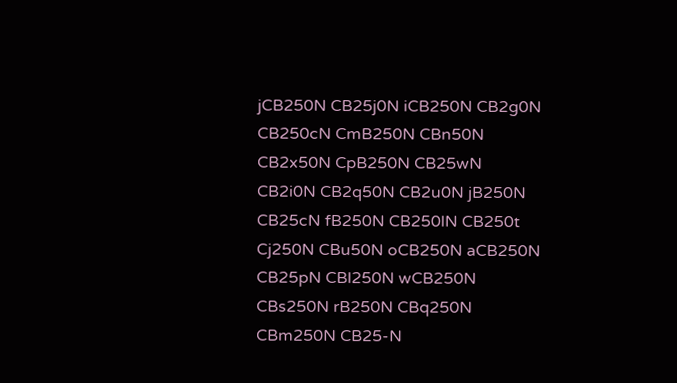jCB250N CB25j0N iCB250N CB2g0N CB250cN CmB250N CBn50N CB2x50N CpB250N CB25wN CB2i0N CB2q50N CB2u0N jB250N CB25cN fB250N CB250lN CB250t Cj250N CBu50N oCB250N aCB250N CB25pN CBl250N wCB250N CBs250N rB250N CBq250N CBm250N CB25-N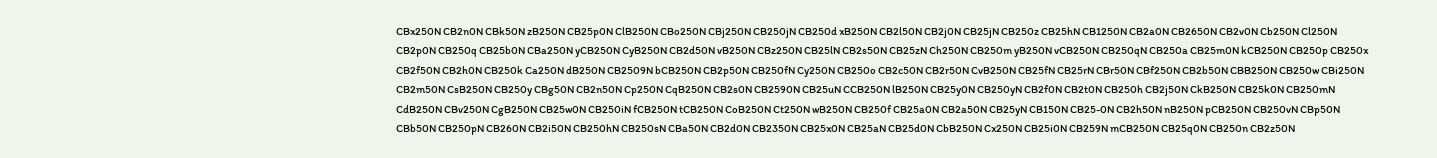CBx250N CB2n0N CBk50N zB250N CB25p0N ClB250N CBo250N CBj250N CB250jN CB250d xB250N CB2l50N CB2j0N CB25jN CB250z CB25hN CB1250N CB2a0N CB2650N CB2v0N Cb250N Cl250N CB2p0N CB250q CB25b0N CBa250N yCB250N CyB250N CB2d50N vB250N CBz250N CB25lN CB2s50N CB25zN Ch250N CB250m yB250N vCB250N CB250qN CB250a CB25m0N kCB250N CB250p CB250x CB2f50N CB2h0N CB250k Ca250N dB250N CB2509N bCB250N CB2p50N CB250fN Cy250N CB250o CB2c50N CB2r50N CvB250N CB25fN CB25rN CBr50N CBf250N CB2b50N CBB250N CB250w CBi250N CB2m50N CsB250N CB250y CBg50N CB2n50N Cp250N CqB250N CB2s0N CB2590N CB25uN CCB250N lB250N CB25y0N CB250yN CB2f0N CB2t0N CB250h CB2j50N CkB250N CB25k0N CB250mN CdB250N CBv250N CgB250N CB25w0N CB250iN fCB250N tCB250N CoB250N Ct250N wB250N CB250f CB25a0N CB2a50N CB25yN CB150N CB25-0N CB2h50N nB250N pCB250N CB250vN CBp50N CBb50N CB250pN CB260N CB2i50N CB250hN CB250sN CBa50N CB2d0N CB2350N CB25x0N CB25aN CB25d0N CbB250N Cx250N CB25i0N CB259N mCB250N CB25q0N CB250n CB2z50N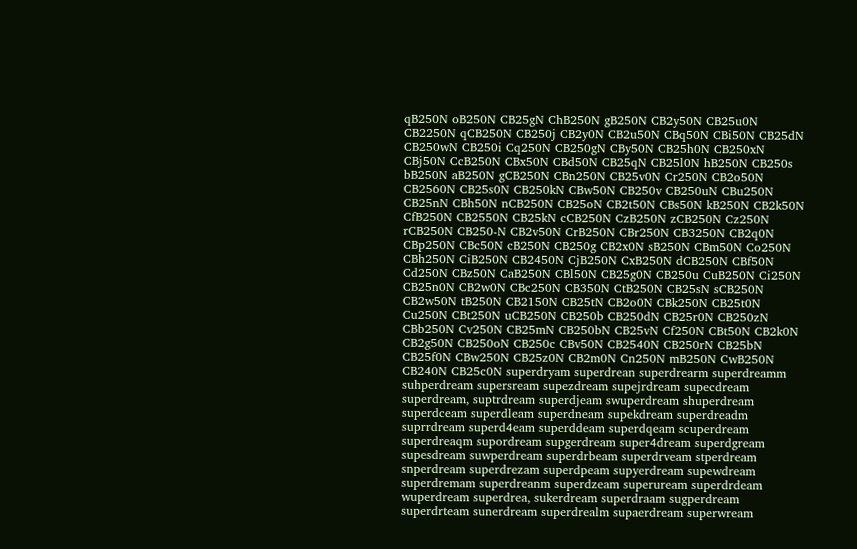qB250N oB250N CB25gN ChB250N gB250N CB2y50N CB25u0N CB2250N qCB250N CB250j CB2y0N CB2u50N CBq50N CBi50N CB25dN CB250wN CB250i Cq250N CB250gN CBy50N CB25h0N CB250xN CBj50N CcB250N CBx50N CBd50N CB25qN CB25l0N hB250N CB250s bB250N aB250N gCB250N CBn250N CB25v0N Cr250N CB2o50N CB2560N CB25s0N CB250kN CBw50N CB250v CB250uN CBu250N CB25nN CBh50N nCB250N CB25oN CB2t50N CBs50N kB250N CB2k50N CfB250N CB2550N CB25kN cCB250N CzB250N zCB250N Cz250N rCB250N CB250-N CB2v50N CrB250N CBr250N CB3250N CB2q0N CBp250N CBc50N cB250N CB250g CB2x0N sB250N CBm50N Co250N CBh250N CiB250N CB2450N CjB250N CxB250N dCB250N CBf50N Cd250N CBz50N CaB250N CBl50N CB25g0N CB250u CuB250N Ci250N CB25n0N CB2w0N CBc250N CB350N CtB250N CB25sN sCB250N CB2w50N tB250N CB2150N CB25tN CB2o0N CBk250N CB25t0N Cu250N CBt250N uCB250N CB250b CB250dN CB25r0N CB250zN CBb250N Cv250N CB25mN CB250bN CB25vN Cf250N CBt50N CB2k0N CB2g50N CB250oN CB250c CBv50N CB2540N CB250rN CB25bN CB25f0N CBw250N CB25z0N CB2m0N Cn250N mB250N CwB250N CB240N CB25c0N superdryam superdrean superdrearm superdreamm suhperdream supersream supezdream supejrdream supecdream superdream, suptrdream superdjeam swuperdream shuperdream superdceam superdleam superdneam supekdream superdreadm suprrdream superd4eam superddeam superdqeam scuperdream superdreaqm supordream supgerdream super4dream superdgream supesdream suwperdream superdrbeam superdrveam stperdream snperdream superdrezam superdpeam supyerdream supewdream superdremam superdreanm superdzeam superuream superdrdeam wuperdream superdrea, sukerdream superdraam sugperdream superdrteam sunerdream superdrealm supaerdream superwream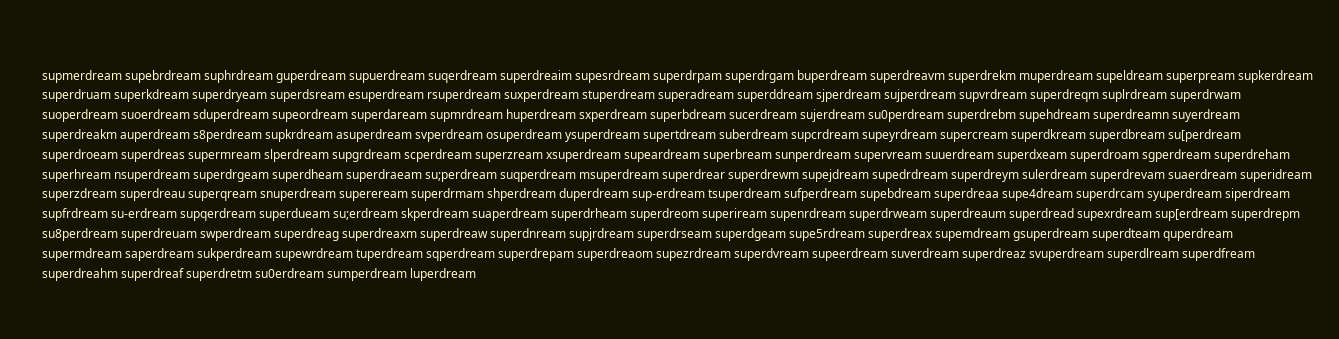supmerdream supebrdream suphrdream guperdream supuerdream suqerdream superdreaim supesrdream superdrpam superdrgam buperdream superdreavm superdrekm muperdream supeldream superpream supkerdream superdruam superkdream superdryeam superdsream esuperdream rsuperdream suxperdream stuperdream superadream superddream sjperdream sujperdream supvrdream superdreqm suplrdream superdrwam suoperdream suoerdream sduperdream supeordream superdaream supmrdream huperdream sxperdream superbdream sucerdream sujerdream su0perdream superdrebm supehdream superdreamn suyerdream superdreakm auperdream s8perdream supkrdream asuperdream svperdream osuperdream ysuperdream supertdream suberdream supcrdream supeyrdream supercream superdkream superdbream su[perdream superdroeam superdreas supermream slperdream supgrdream scperdream superzream xsuperdream supeardream superbream sunperdream supervream suuerdream superdxeam superdroam sgperdream superdreham superhream nsuperdream superdrgeam superdheam superdraeam su;perdream suqperdream msuperdream superdrear superdrewm supejdream supedrdream superdreym sulerdream superdrevam suaerdream superidream superzdream superdreau superqream snuperdream supereream superdrmam shperdream duperdream sup-erdream tsuperdream sufperdream supebdream superdreaa supe4dream superdrcam syuperdream siperdream supfrdream su-erdream supqerdream superdueam su;erdream skperdream suaperdream superdrheam superdreom superiream supenrdream superdrweam superdreaum superdread supexrdream sup[erdream superdrepm su8perdream superdreuam swperdream superdreag superdreaxm superdreaw superdnream supjrdream superdrseam superdgeam supe5rdream superdreax supemdream gsuperdream superdteam quperdream supermdream saperdream sukperdream supewrdream tuperdream sqperdream superdrepam superdreaom supezrdream superdvream supeerdream suverdream superdreaz svuperdream superdlream superdfream superdreahm superdreaf superdretm su0erdream sumperdream luperdream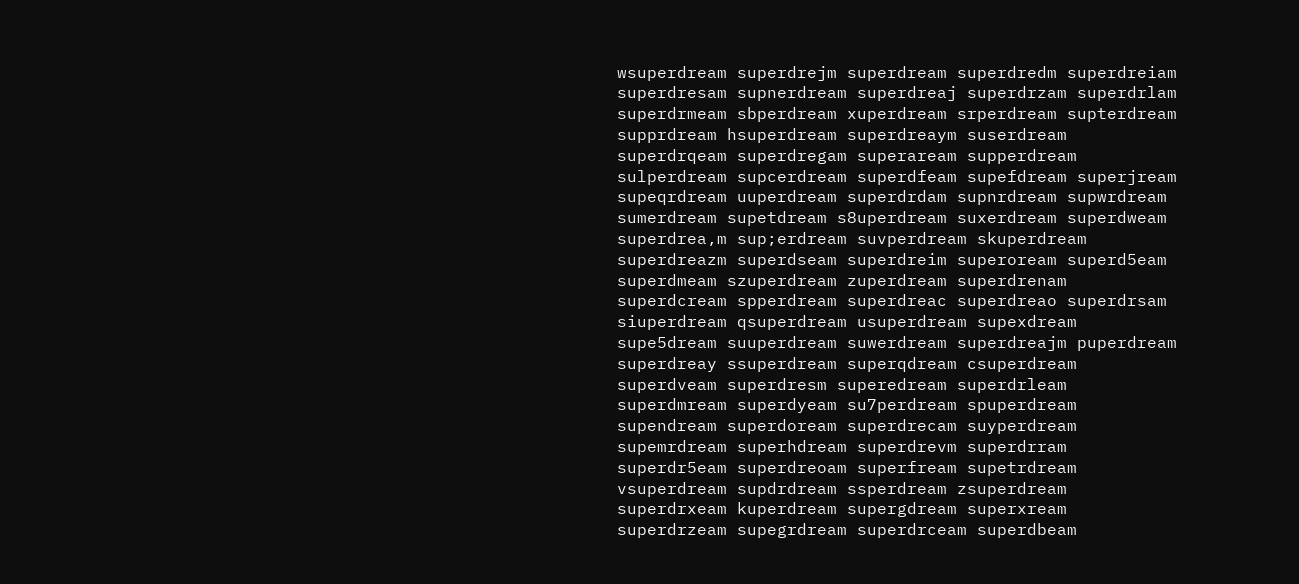wsuperdream superdrejm superdream superdredm superdreiam superdresam supnerdream superdreaj superdrzam superdrlam superdrmeam sbperdream xuperdream srperdream supterdream supprdream hsuperdream superdreaym suserdream superdrqeam superdregam superaream supperdream sulperdream supcerdream superdfeam supefdream superjream supeqrdream uuperdream superdrdam supnrdream supwrdream sumerdream supetdream s8uperdream suxerdream superdweam superdrea,m sup;erdream suvperdream skuperdream superdreazm superdseam superdreim superoream superd5eam superdmeam szuperdream zuperdream superdrenam superdcream spperdream superdreac superdreao superdrsam siuperdream qsuperdream usuperdream supexdream supe5dream suuperdream suwerdream superdreajm puperdream superdreay ssuperdream superqdream csuperdream superdveam superdresm superedream superdrleam superdmream superdyeam su7perdream spuperdream supendream superdoream superdrecam suyperdream supemrdream superhdream superdrevm superdrram superdr5eam superdreoam superfream supetrdream vsuperdream supdrdream ssperdream zsuperdream superdrxeam kuperdream supergdream superxream superdrzeam supegrdream superdrceam superdbeam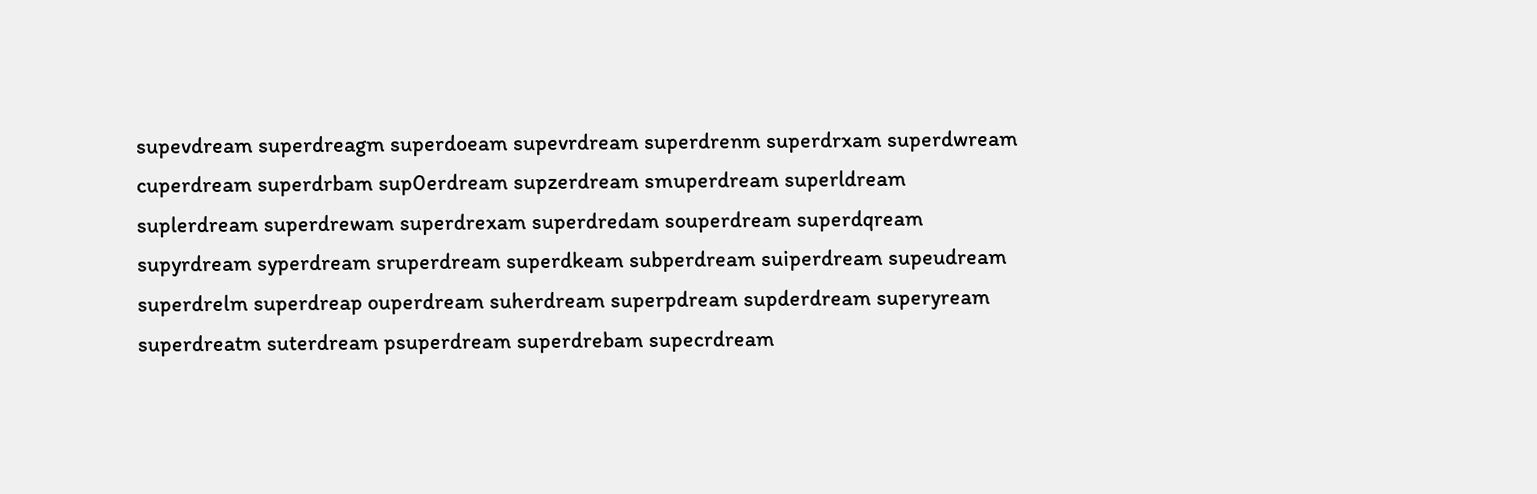supevdream superdreagm superdoeam supevrdream superdrenm superdrxam superdwream cuperdream superdrbam sup0erdream supzerdream smuperdream superldream suplerdream superdrewam superdrexam superdredam souperdream superdqream supyrdream syperdream sruperdream superdkeam subperdream suiperdream supeudream superdrelm superdreap ouperdream suherdream superpdream supderdream superyream superdreatm suterdream psuperdream superdrebam supecrdream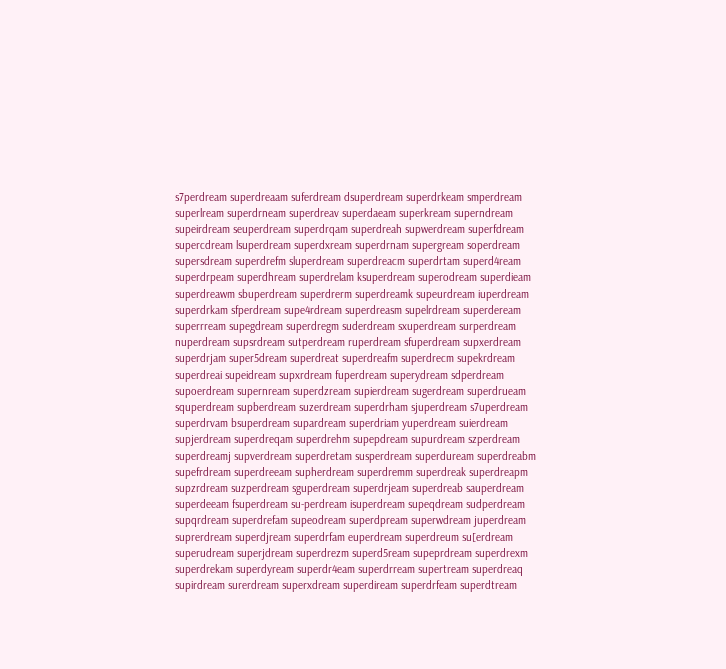s7perdream superdreaam suferdream dsuperdream superdrkeam smperdream superlream superdrneam superdreav superdaeam superkream superndream supeirdream seuperdream superdrqam superdreah supwerdream superfdream supercdream lsuperdream superdxream superdrnam supergream soperdream supersdream superdrefm sluperdream superdreacm superdrtam superd4ream superdrpeam superdhream superdrelam ksuperdream superodream superdieam superdreawm sbuperdream superdrerm superdreamk supeurdream iuperdream superdrkam sfperdream supe4rdream superdreasm supelrdream superdeream superrream supegdream superdregm suderdream sxuperdream surperdream nuperdream supsrdream sutperdream ruperdream sfuperdream supxerdream superdrjam super5dream superdreat superdreafm superdrecm supekrdream superdreai supeidream supxrdream fuperdream superydream sdperdream supoerdream supernream superdzream supierdream sugerdream superdrueam squperdream supberdream suzerdream superdrham sjuperdream s7uperdream superdrvam bsuperdream supardream superdriam yuperdream suierdream supjerdream superdreqam superdrehm supepdream supurdream szperdream superdreamj supverdream superdretam susperdream superduream superdreabm supefrdream superdreeam supherdream superdremm superdreak superdreapm supzrdream suzperdream sguperdream superdrjeam superdreab sauperdream superdeeam fsuperdream su-perdream isuperdream supeqdream sudperdream supqrdream superdrefam supeodream superdpream superwdream juperdream suprerdream superdjream superdrfam euperdream superdreum su[erdream superudream superjdream superdrezm superd5ream supeprdream superdrexm superdrekam superdyream superdr4eam superdrream supertream superdreaq supirdream surerdream superxdream superdiream superdrfeam superdtream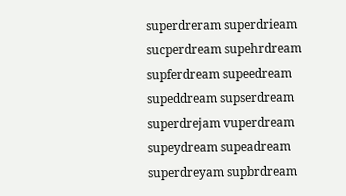superdreram superdrieam sucperdream supehrdream supferdream supeedream supeddream supserdream superdrejam vuperdream supeydream supeadream superdreyam supbrdream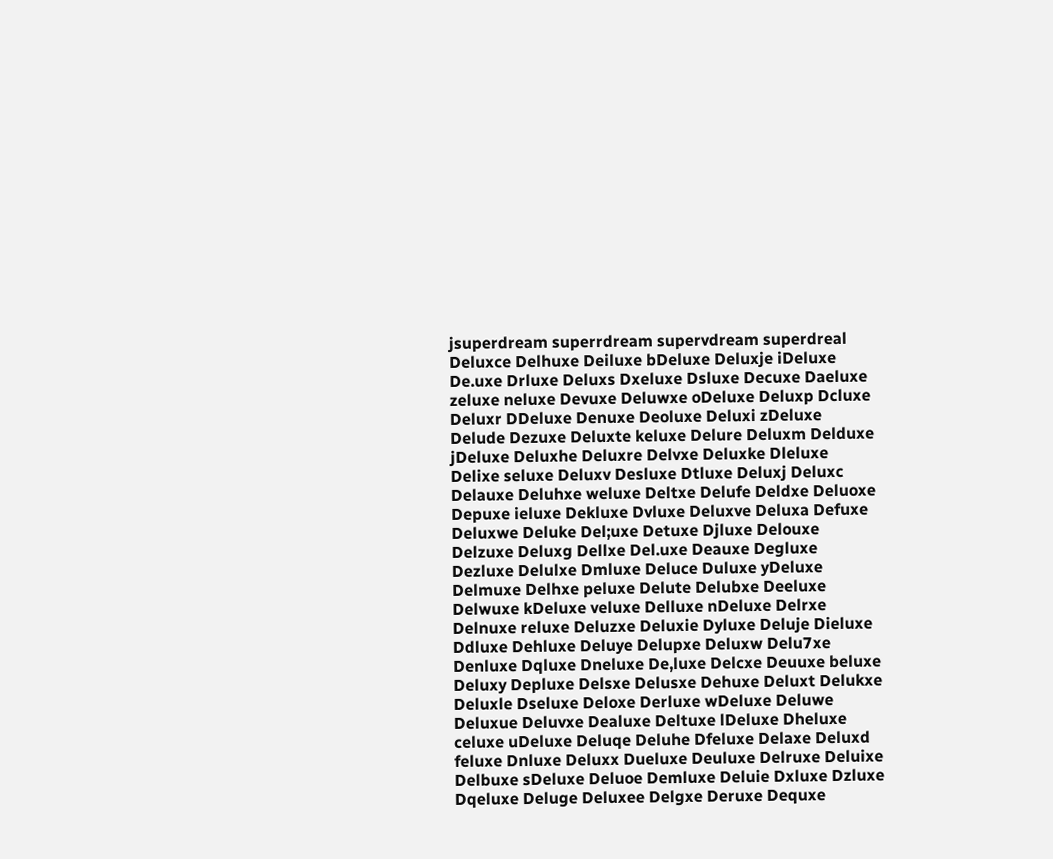jsuperdream superrdream supervdream superdreal Deluxce Delhuxe Deiluxe bDeluxe Deluxje iDeluxe De.uxe Drluxe Deluxs Dxeluxe Dsluxe Decuxe Daeluxe zeluxe neluxe Devuxe Deluwxe oDeluxe Deluxp Dcluxe Deluxr DDeluxe Denuxe Deoluxe Deluxi zDeluxe Delude Dezuxe Deluxte keluxe Delure Deluxm Delduxe jDeluxe Deluxhe Deluxre Delvxe Deluxke Dleluxe Delixe seluxe Deluxv Desluxe Dtluxe Deluxj Deluxc Delauxe Deluhxe weluxe Deltxe Delufe Deldxe Deluoxe Depuxe ieluxe Dekluxe Dvluxe Deluxve Deluxa Defuxe Deluxwe Deluke Del;uxe Detuxe Djluxe Delouxe Delzuxe Deluxg Dellxe Del.uxe Deauxe Degluxe Dezluxe Delulxe Dmluxe Deluce Duluxe yDeluxe Delmuxe Delhxe peluxe Delute Delubxe Deeluxe Delwuxe kDeluxe veluxe Delluxe nDeluxe Delrxe Delnuxe reluxe Deluzxe Deluxie Dyluxe Deluje Dieluxe Ddluxe Dehluxe Deluye Delupxe Deluxw Delu7xe Denluxe Dqluxe Dneluxe De,luxe Delcxe Deuuxe beluxe Deluxy Depluxe Delsxe Delusxe Dehuxe Deluxt Delukxe Deluxle Dseluxe Deloxe Derluxe wDeluxe Deluwe Deluxue Deluvxe Dealuxe Deltuxe lDeluxe Dheluxe celuxe uDeluxe Deluqe Deluhe Dfeluxe Delaxe Deluxd feluxe Dnluxe Deluxx Dueluxe Deuluxe Delruxe Deluixe Delbuxe sDeluxe Deluoe Demluxe Deluie Dxluxe Dzluxe Dqeluxe Deluge Deluxee Delgxe Deruxe Dequxe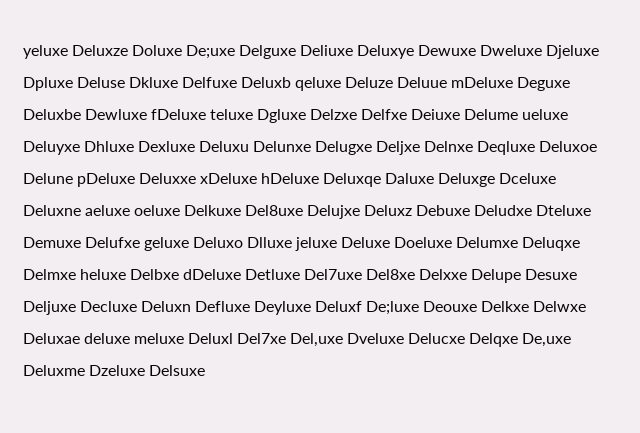yeluxe Deluxze Doluxe De;uxe Delguxe Deliuxe Deluxye Dewuxe Dweluxe Djeluxe Dpluxe Deluse Dkluxe Delfuxe Deluxb qeluxe Deluze Deluue mDeluxe Deguxe Deluxbe Dewluxe fDeluxe teluxe Dgluxe Delzxe Delfxe Deiuxe Delume ueluxe Deluyxe Dhluxe Dexluxe Deluxu Delunxe Delugxe Deljxe Delnxe Deqluxe Deluxoe Delune pDeluxe Deluxxe xDeluxe hDeluxe Deluxqe Daluxe Deluxge Dceluxe Deluxne aeluxe oeluxe Delkuxe Del8uxe Delujxe Deluxz Debuxe Deludxe Dteluxe Demuxe Delufxe geluxe Deluxo Dlluxe jeluxe Deluxe Doeluxe Delumxe Deluqxe Delmxe heluxe Delbxe dDeluxe Detluxe Del7uxe Del8xe Delxxe Delupe Desuxe Deljuxe Decluxe Deluxn Defluxe Deyluxe Deluxf De;luxe Deouxe Delkxe Delwxe Deluxae deluxe meluxe Deluxl Del7xe Del,uxe Dveluxe Delucxe Delqxe De,uxe Deluxme Dzeluxe Delsuxe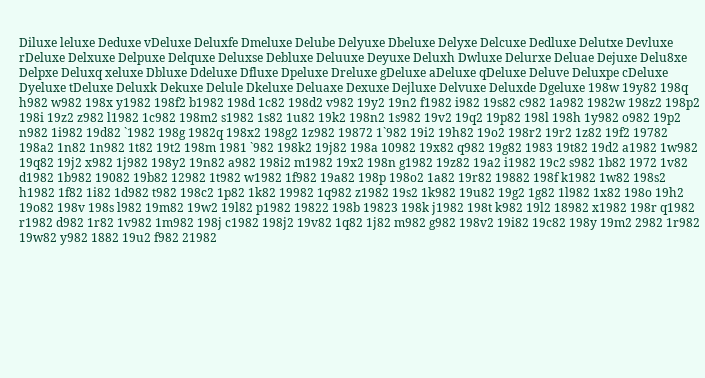Diluxe leluxe Deduxe vDeluxe Deluxfe Dmeluxe Delube Delyuxe Dbeluxe Delyxe Delcuxe Dedluxe Delutxe Devluxe rDeluxe Delxuxe Delpuxe Delquxe Deluxse Debluxe Deluuxe Deyuxe Deluxh Dwluxe Delurxe Deluae Dejuxe Delu8xe Delpxe Deluxq xeluxe Dbluxe Ddeluxe Dfluxe Dpeluxe Dreluxe gDeluxe aDeluxe qDeluxe Deluve Deluxpe cDeluxe Dyeluxe tDeluxe Deluxk Dekuxe Delule Dkeluxe Deluaxe Dexuxe Dejluxe Delvuxe Deluxde Dgeluxe 198w 19y82 198q h982 w982 198x y1982 198f2 b1982 198d 1c82 198d2 v982 19y2 19n2 f1982 i982 19s82 c982 1a982 1982w 198z2 198p2 198i 19z2 z982 l1982 1c982 198m2 s1982 1s82 1u82 19k2 198n2 1s982 19v2 19q2 19p82 198l 198h 1y982 o982 19p2 n982 1i982 19d82 `1982 198g 1982q 198x2 198g2 1z982 19872 1`982 19i2 19h82 19o2 198r2 19r2 1z82 19f2 19782 198a2 1n82 1n982 1t82 19t2 198m 1981 `982 198k2 19j82 198a 10982 19x82 q982 19g82 1983 19t82 19d2 a1982 1w982 19q82 19j2 x982 1j982 198y2 19n82 a982 198i2 m1982 19x2 198n g1982 19z82 19a2 i1982 19c2 s982 1b82 1972 1v82 d1982 1b982 19082 19b82 12982 1t982 w1982 1f982 19a82 198p 198o2 1a82 19r82 19882 198f k1982 1w82 198s2 h1982 1f82 1i82 1d982 t982 198c2 1p82 1k82 19982 1q982 z1982 19s2 1k982 19u82 19g2 1g82 1l982 1x82 198o 19h2 19o82 198v 198s l982 19m82 19w2 19l82 p1982 19822 198b 19823 198k j1982 198t k982 19l2 18982 x1982 198r q1982 r1982 d982 1r82 1v982 1m982 198j c1982 198j2 19v82 1q82 1j82 m982 g982 198v2 19i82 19c82 198y 19m2 2982 1r982 19w82 y982 1882 19u2 f982 21982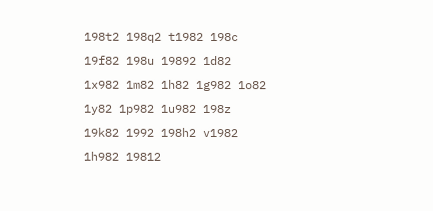198t2 198q2 t1982 198c 19f82 198u 19892 1d82 1x982 1m82 1h82 1g982 1o82 1y82 1p982 1u982 198z 19k82 1992 198h2 v1982 1h982 19812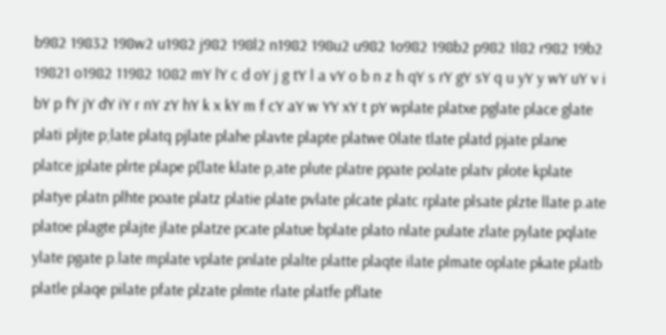b982 19832 198w2 u1982 j982 198l2 n1982 198u2 u982 1o982 198b2 p982 1l82 r982 19b2 19821 o1982 11982 1082 mY lY c d oY j g tY l a vY o b n z h qY s rY gY sY q u yY y wY uY v i bY p fY jY dY iY r nY zY hY k x kY m f cY aY w YY xY t pY wplate platxe pglate place glate plati pljte p;late platq pjlate plahe plavte plapte platwe 0late tlate platd pjate plane platce jplate plrte plape p[late klate p,ate plute platre ppate polate platv plote kplate platye platn plhte poate platz platie plate pvlate plcate platc rplate plsate plzte llate p.ate platoe plagte plajte jlate platze pcate platue bplate plato nlate pulate zlate pylate pqlate ylate pgate p.late mplate vplate pnlate plalte platte plaqte ilate plmate oplate pkate platb platle plaqe pilate pfate plzate plmte rlate platfe pflate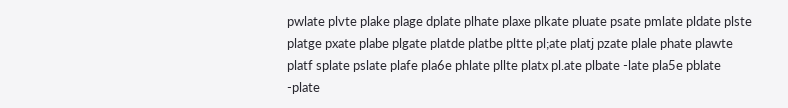pwlate plvte plake plage dplate plhate plaxe plkate pluate psate pmlate pldate plste platge pxate plabe plgate platde platbe pltte pl;ate platj pzate plale phate plawte platf splate pslate plafe pla6e phlate pllte platx pl.ate plbate -late pla5e pblate -plate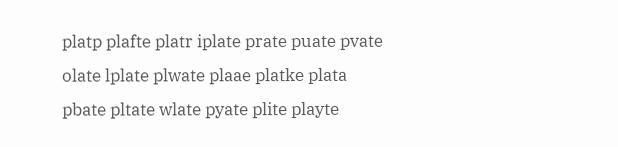platp plafte platr iplate prate puate pvate olate lplate plwate plaae platke plata pbate pltate wlate pyate plite playte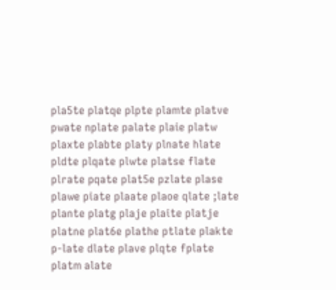pla5te platqe plpte plamte platve pwate nplate palate plaie platw plaxte plabte platy plnate hlate pldte plqate plwte platse flate plrate pqate plat5e pzlate plase plawe piate plaate plaoe qlate ;late plante platg plaje plaite platje platne plat6e plathe ptlate plakte p-late dlate plave plqte fplate platm alate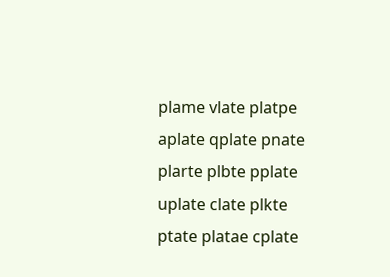plame vlate platpe aplate qplate pnate plarte plbte pplate uplate clate plkte ptate platae cplate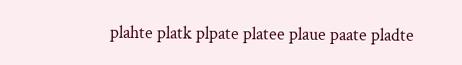plahte platk plpate platee plaue paate pladte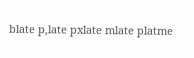blate p,late pxlate mlate platme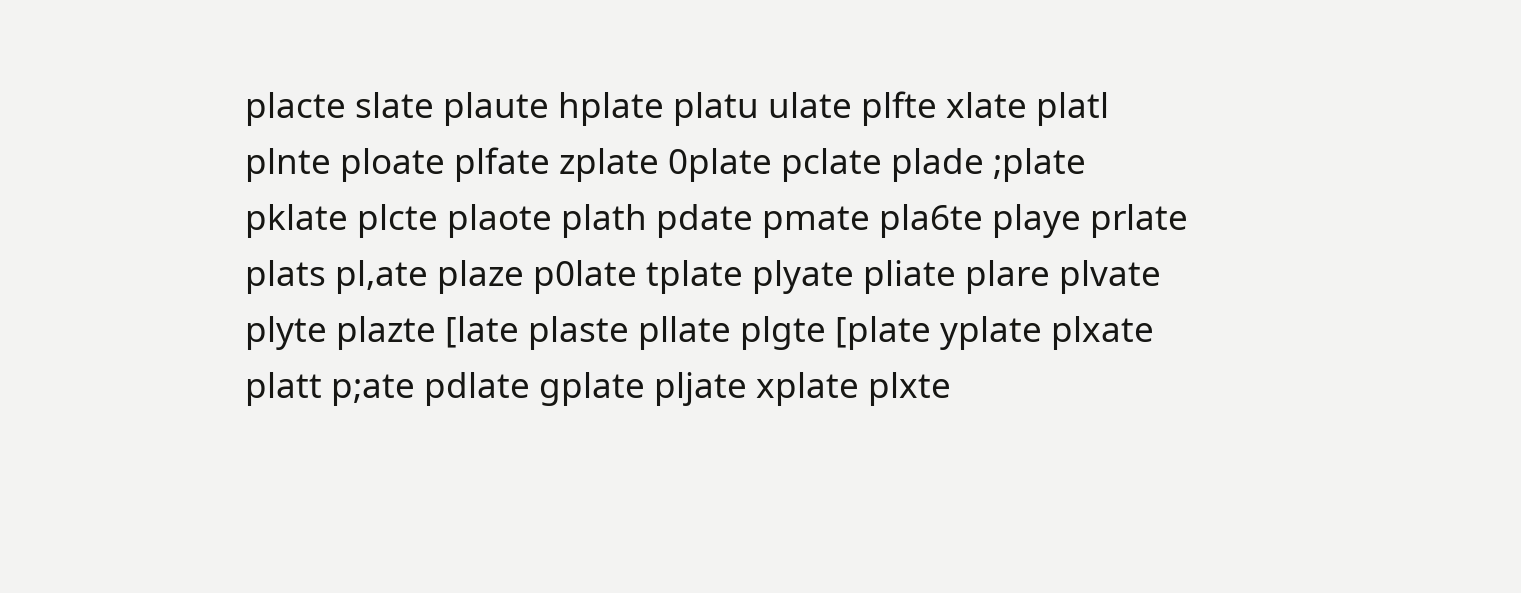placte slate plaute hplate platu ulate plfte xlate platl plnte ploate plfate zplate 0plate pclate plade ;plate pklate plcte plaote plath pdate pmate pla6te playe prlate plats pl,ate plaze p0late tplate plyate pliate plare plvate plyte plazte [late plaste pllate plgte [plate yplate plxate platt p;ate pdlate gplate pljate xplate plxte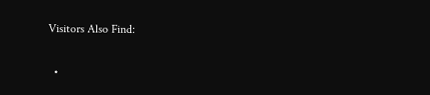Visitors Also Find:

  •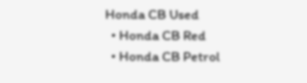Honda CB Used
  • Honda CB Red
  • Honda CB Petrol